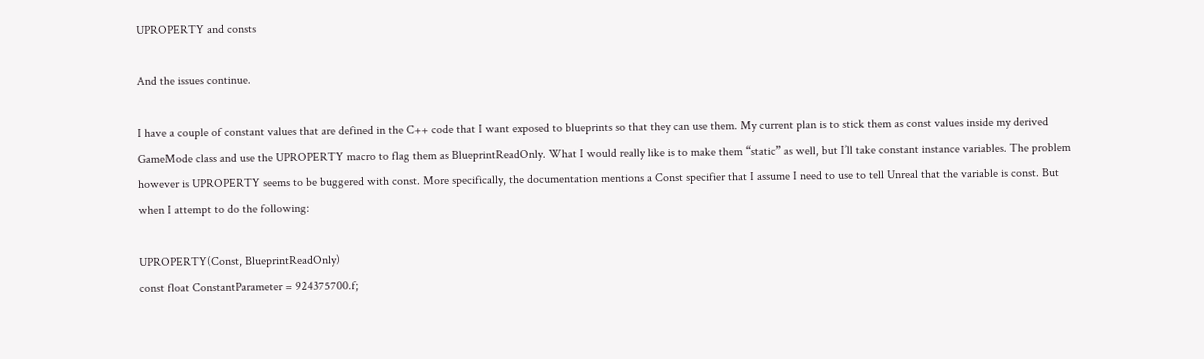UPROPERTY and consts

And the issues continue.

I have a couple of constant values that are defined in the C++ code that I want exposed to blueprints so that they can use them. My current plan is to stick them as const values inside my derived GameMode class and use the UPROPERTY macro to flag them as BlueprintReadOnly. What I would really like is to make them “static” as well, but I’ll take constant instance variables. The problem however is UPROPERTY seems to be buggered with const. More specifically, the documentation mentions a Const specifier that I assume I need to use to tell Unreal that the variable is const. But when I attempt to do the following:

UPROPERTY(Const, BlueprintReadOnly)
const float ConstantParameter = 924375700.f;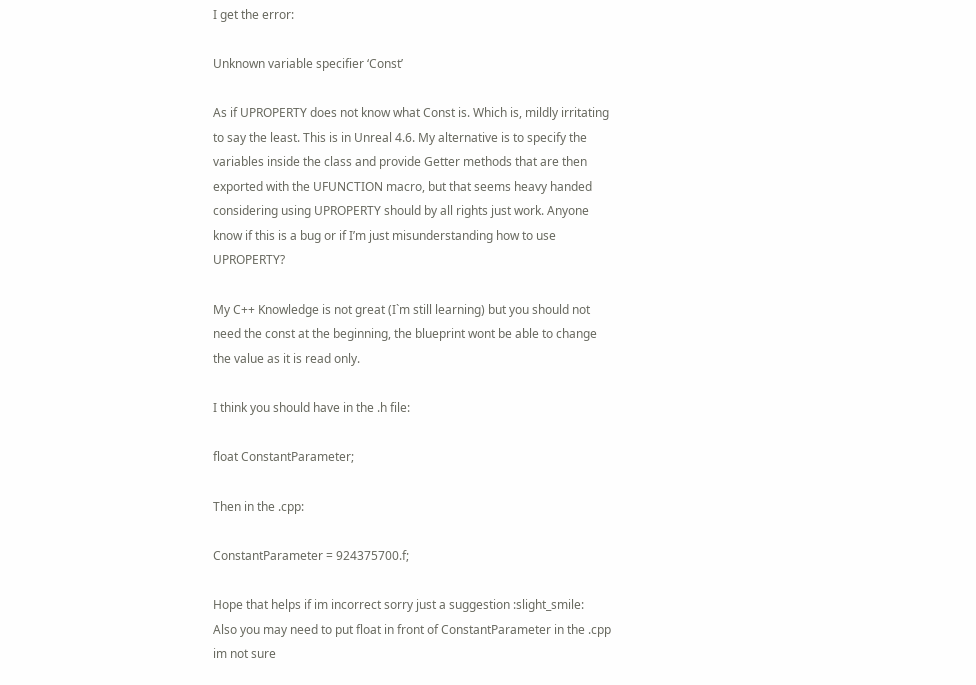I get the error:

Unknown variable specifier ‘Const’

As if UPROPERTY does not know what Const is. Which is, mildly irritating to say the least. This is in Unreal 4.6. My alternative is to specify the variables inside the class and provide Getter methods that are then exported with the UFUNCTION macro, but that seems heavy handed considering using UPROPERTY should by all rights just work. Anyone know if this is a bug or if I’m just misunderstanding how to use UPROPERTY?

My C++ Knowledge is not great (I`m still learning) but you should not need the const at the beginning, the blueprint wont be able to change the value as it is read only.

I think you should have in the .h file:

float ConstantParameter;

Then in the .cpp:

ConstantParameter = 924375700.f;

Hope that helps if im incorrect sorry just a suggestion :slight_smile:
Also you may need to put float in front of ConstantParameter in the .cpp im not sure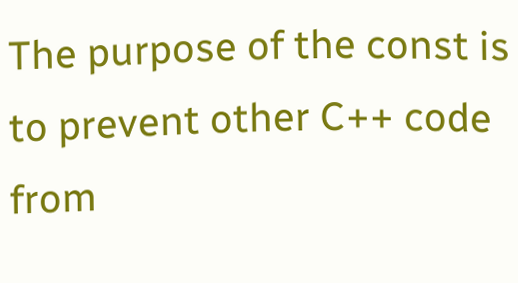The purpose of the const is to prevent other C++ code from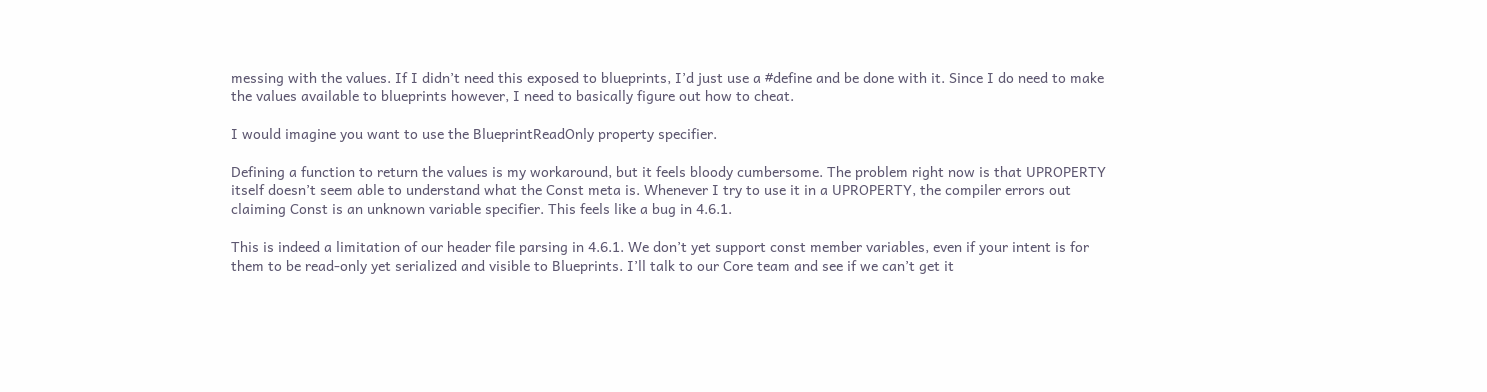messing with the values. If I didn’t need this exposed to blueprints, I’d just use a #define and be done with it. Since I do need to make the values available to blueprints however, I need to basically figure out how to cheat.

I would imagine you want to use the BlueprintReadOnly property specifier.

Defining a function to return the values is my workaround, but it feels bloody cumbersome. The problem right now is that UPROPERTY itself doesn’t seem able to understand what the Const meta is. Whenever I try to use it in a UPROPERTY, the compiler errors out claiming Const is an unknown variable specifier. This feels like a bug in 4.6.1.

This is indeed a limitation of our header file parsing in 4.6.1. We don’t yet support const member variables, even if your intent is for them to be read-only yet serialized and visible to Blueprints. I’ll talk to our Core team and see if we can’t get it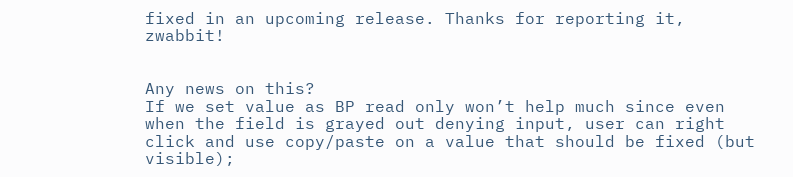fixed in an upcoming release. Thanks for reporting it, zwabbit!


Any news on this?
If we set value as BP read only won’t help much since even when the field is grayed out denying input, user can right click and use copy/paste on a value that should be fixed (but visible);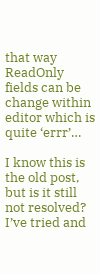that way ReadOnly fields can be change within editor which is quite ‘errr’…

I know this is the old post, but is it still not resolved? I’ve tried and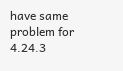have same problem for 4.24.3